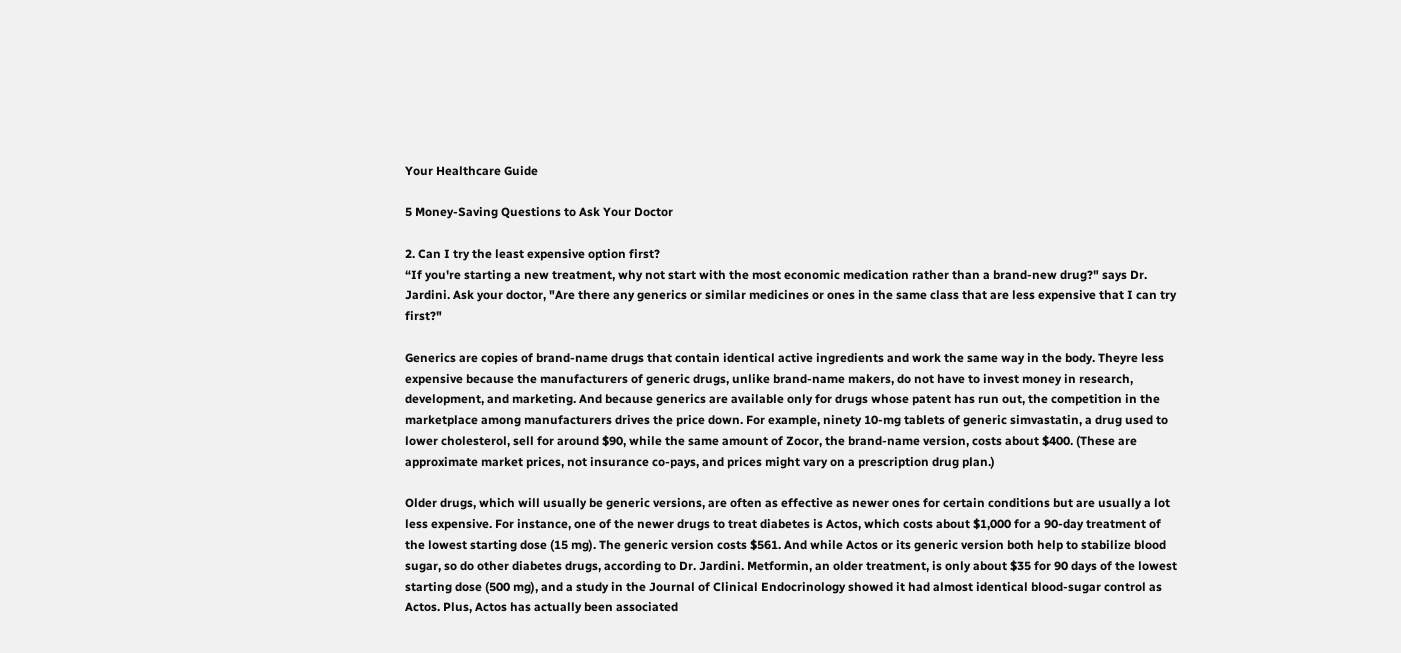Your Healthcare Guide

5 Money-Saving Questions to Ask Your Doctor

2. Can I try the least expensive option first?
“If you're starting a new treatment, why not start with the most economic medication rather than a brand-new drug?" says Dr. Jardini. Ask your doctor, "Are there any generics or similar medicines or ones in the same class that are less expensive that I can try first?"

Generics are copies of brand-name drugs that contain identical active ingredients and work the same way in the body. Theyre less expensive because the manufacturers of generic drugs, unlike brand-name makers, do not have to invest money in research, development, and marketing. And because generics are available only for drugs whose patent has run out, the competition in the marketplace among manufacturers drives the price down. For example, ninety 10-mg tablets of generic simvastatin, a drug used to lower cholesterol, sell for around $90, while the same amount of Zocor, the brand-name version, costs about $400. (These are approximate market prices, not insurance co-pays, and prices might vary on a prescription drug plan.)

Older drugs, which will usually be generic versions, are often as effective as newer ones for certain conditions but are usually a lot less expensive. For instance, one of the newer drugs to treat diabetes is Actos, which costs about $1,000 for a 90-day treatment of the lowest starting dose (15 mg). The generic version costs $561. And while Actos or its generic version both help to stabilize blood sugar, so do other diabetes drugs, according to Dr. Jardini. Metformin, an older treatment, is only about $35 for 90 days of the lowest starting dose (500 mg), and a study in the Journal of Clinical Endocrinology showed it had almost identical blood-sugar control as Actos. Plus, Actos has actually been associated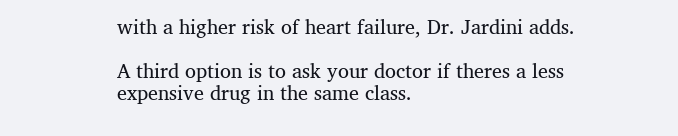with a higher risk of heart failure, Dr. Jardini adds.

A third option is to ask your doctor if theres a less expensive drug in the same class.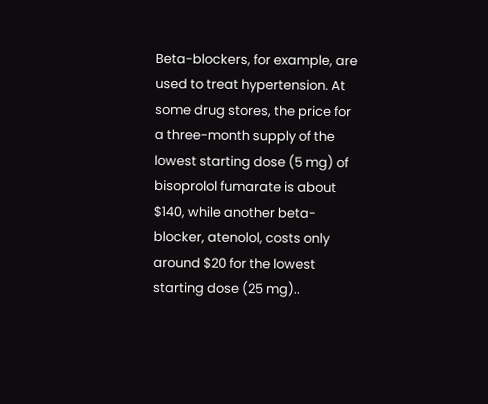Beta-blockers, for example, are used to treat hypertension. At some drug stores, the price for a three-month supply of the lowest starting dose (5 mg) of bisoprolol fumarate is about $140, while another beta-blocker, atenolol, costs only around $20 for the lowest starting dose (25 mg)..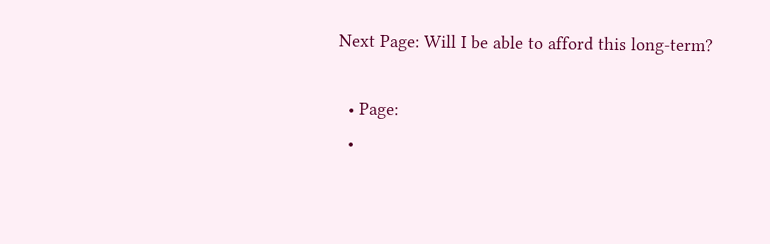Next Page: Will I be able to afford this long-term?

  • Page:
  •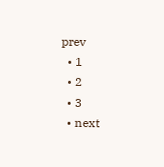prev
  • 1
  • 2
  • 3
  • next